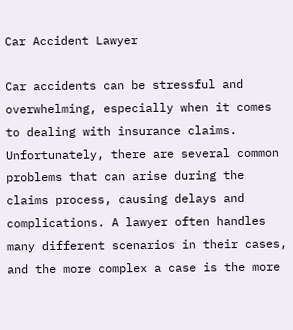Car Accident Lawyer

Car accidents can be stressful and overwhelming, especially when it comes to dealing with insurance claims. Unfortunately, there are several common problems that can arise during the claims process, causing delays and complications. A lawyer often handles many different scenarios in their cases, and the more complex a case is the more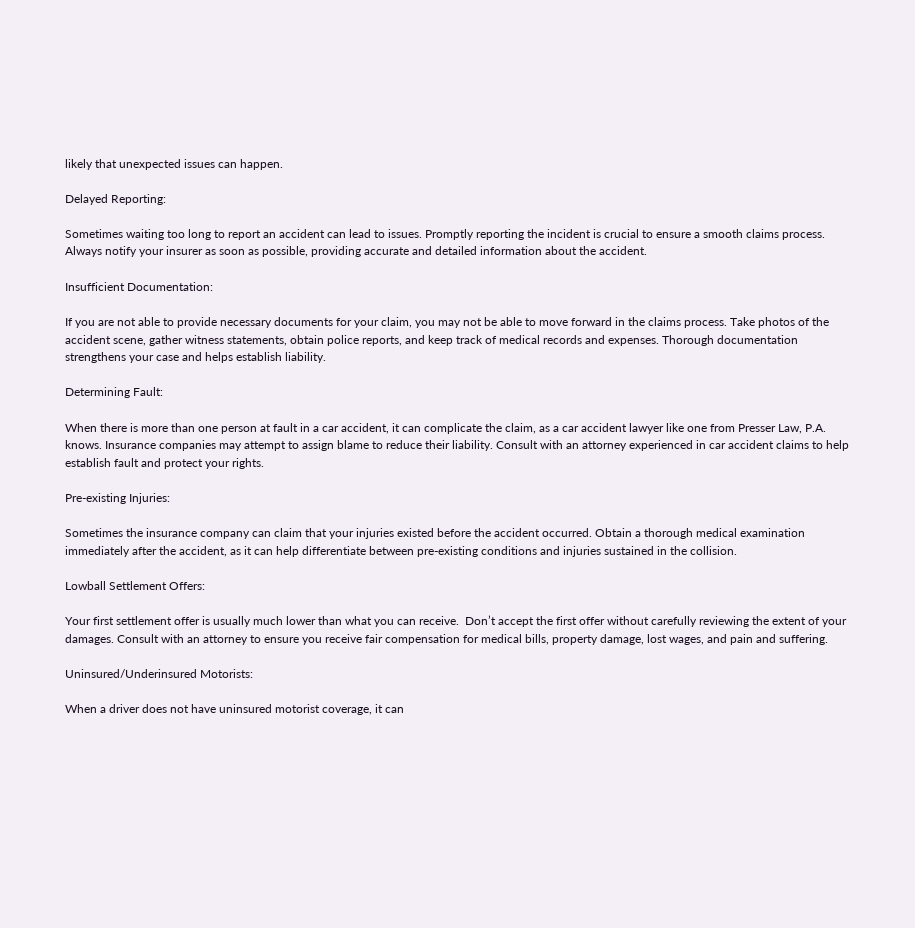likely that unexpected issues can happen.

Delayed Reporting:

Sometimes waiting too long to report an accident can lead to issues. Promptly reporting the incident is crucial to ensure a smooth claims process. Always notify your insurer as soon as possible, providing accurate and detailed information about the accident.

Insufficient Documentation:

If you are not able to provide necessary documents for your claim, you may not be able to move forward in the claims process. Take photos of the accident scene, gather witness statements, obtain police reports, and keep track of medical records and expenses. Thorough documentation strengthens your case and helps establish liability.

Determining Fault:

When there is more than one person at fault in a car accident, it can complicate the claim, as a car accident lawyer like one from Presser Law, P.A. knows. Insurance companies may attempt to assign blame to reduce their liability. Consult with an attorney experienced in car accident claims to help establish fault and protect your rights.

Pre-existing Injuries:

Sometimes the insurance company can claim that your injuries existed before the accident occurred. Obtain a thorough medical examination immediately after the accident, as it can help differentiate between pre-existing conditions and injuries sustained in the collision.

Lowball Settlement Offers:

Your first settlement offer is usually much lower than what you can receive.  Don’t accept the first offer without carefully reviewing the extent of your damages. Consult with an attorney to ensure you receive fair compensation for medical bills, property damage, lost wages, and pain and suffering.

Uninsured/Underinsured Motorists:

When a driver does not have uninsured motorist coverage, it can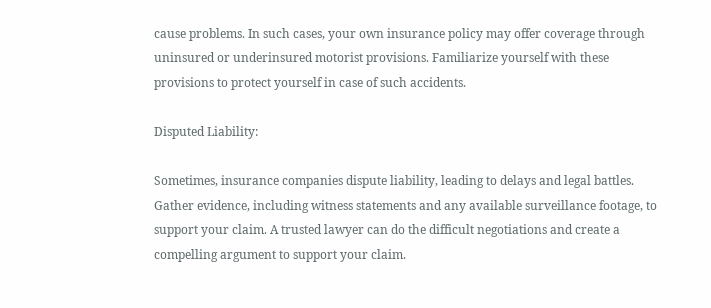cause problems. In such cases, your own insurance policy may offer coverage through uninsured or underinsured motorist provisions. Familiarize yourself with these provisions to protect yourself in case of such accidents.

Disputed Liability:

Sometimes, insurance companies dispute liability, leading to delays and legal battles. Gather evidence, including witness statements and any available surveillance footage, to support your claim. A trusted lawyer can do the difficult negotiations and create a compelling argument to support your claim.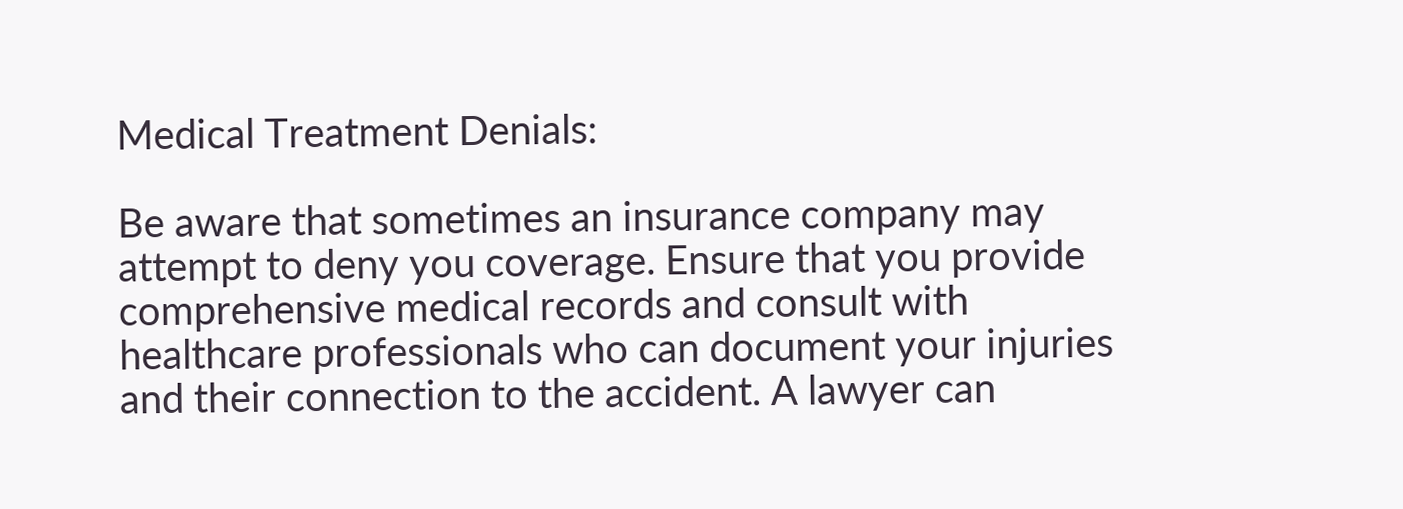Medical Treatment Denials:

Be aware that sometimes an insurance company may attempt to deny you coverage. Ensure that you provide comprehensive medical records and consult with healthcare professionals who can document your injuries and their connection to the accident. A lawyer can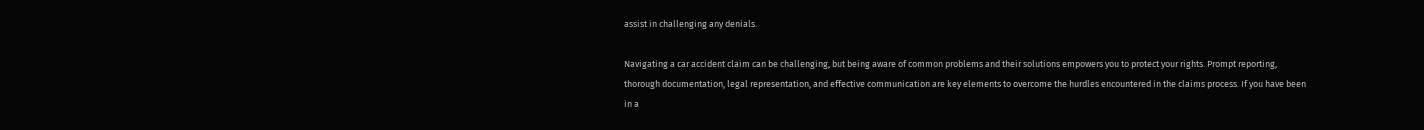assist in challenging any denials.

Navigating a car accident claim can be challenging, but being aware of common problems and their solutions empowers you to protect your rights. Prompt reporting, thorough documentation, legal representation, and effective communication are key elements to overcome the hurdles encountered in the claims process. If you have been in a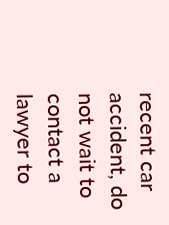recent car accident, do not wait to contact a lawyer to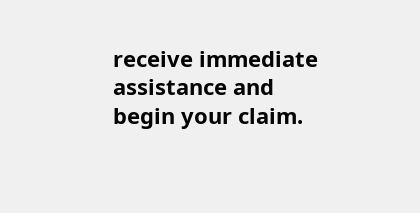receive immediate assistance and begin your claim.